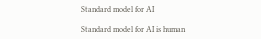Standard model for AI

Standard model for AI is human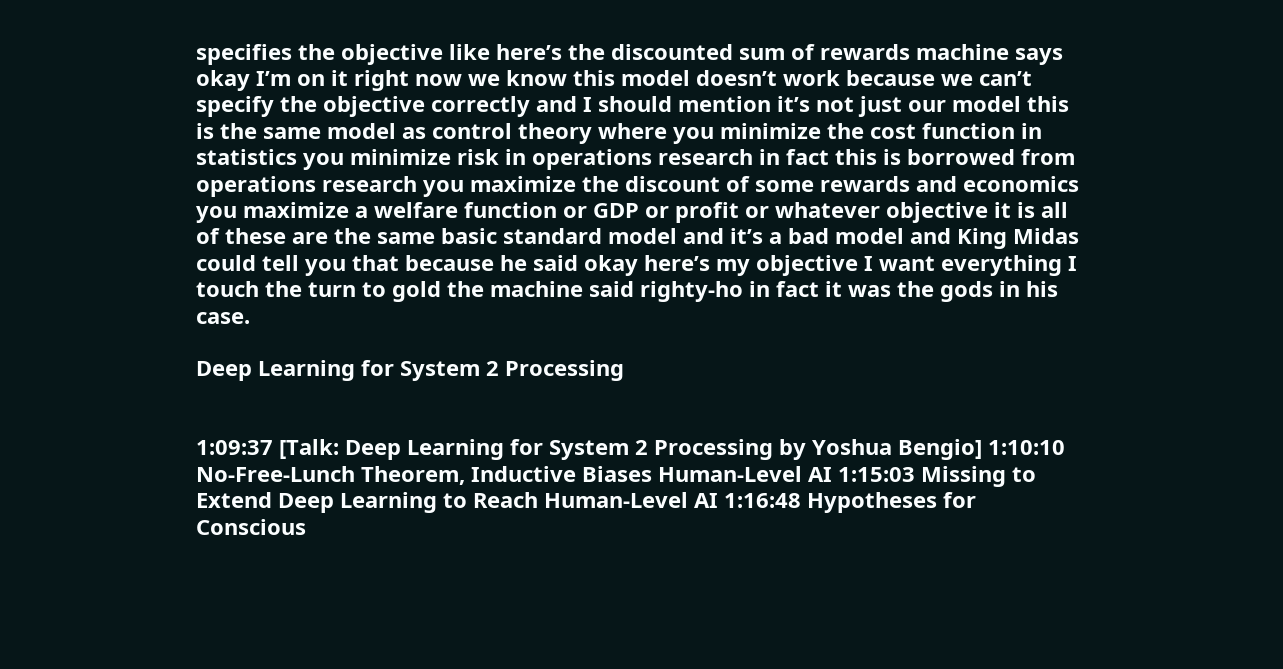specifies the objective like here’s the discounted sum of rewards machine says okay I’m on it right now we know this model doesn’t work because we can’t specify the objective correctly and I should mention it’s not just our model this is the same model as control theory where you minimize the cost function in statistics you minimize risk in operations research in fact this is borrowed from operations research you maximize the discount of some rewards and economics you maximize a welfare function or GDP or profit or whatever objective it is all of these are the same basic standard model and it’s a bad model and King Midas could tell you that because he said okay here’s my objective I want everything I touch the turn to gold the machine said righty-ho in fact it was the gods in his case.

Deep Learning for System 2 Processing


1:09:37 [Talk: Deep Learning for System 2 Processing by Yoshua Bengio] 1:10:10 No-Free-Lunch Theorem, Inductive Biases Human-Level AI 1:15:03 Missing to Extend Deep Learning to Reach Human-Level AI 1:16:48 Hypotheses for Conscious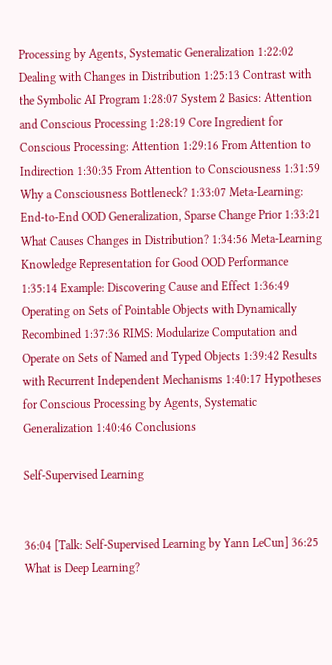Processing by Agents, Systematic Generalization 1:22:02 Dealing with Changes in Distribution 1:25:13 Contrast with the Symbolic AI Program 1:28:07 System 2 Basics: Attention and Conscious Processing 1:28:19 Core Ingredient for Conscious Processing: Attention 1:29:16 From Attention to Indirection 1:30:35 From Attention to Consciousness 1:31:59 Why a Consciousness Bottleneck? 1:33:07 Meta-Learning: End-to-End OOD Generalization, Sparse Change Prior 1:33:21 What Causes Changes in Distribution? 1:34:56 Meta-Learning Knowledge Representation for Good OOD Performance 1:35:14 Example: Discovering Cause and Effect 1:36:49 Operating on Sets of Pointable Objects with Dynamically Recombined 1:37:36 RIMS: Modularize Computation and Operate on Sets of Named and Typed Objects 1:39:42 Results with Recurrent Independent Mechanisms 1:40:17 Hypotheses for Conscious Processing by Agents, Systematic Generalization 1:40:46 Conclusions

Self-Supervised Learning


36:04 [Talk: Self-Supervised Learning by Yann LeCun] 36:25 What is Deep Learning?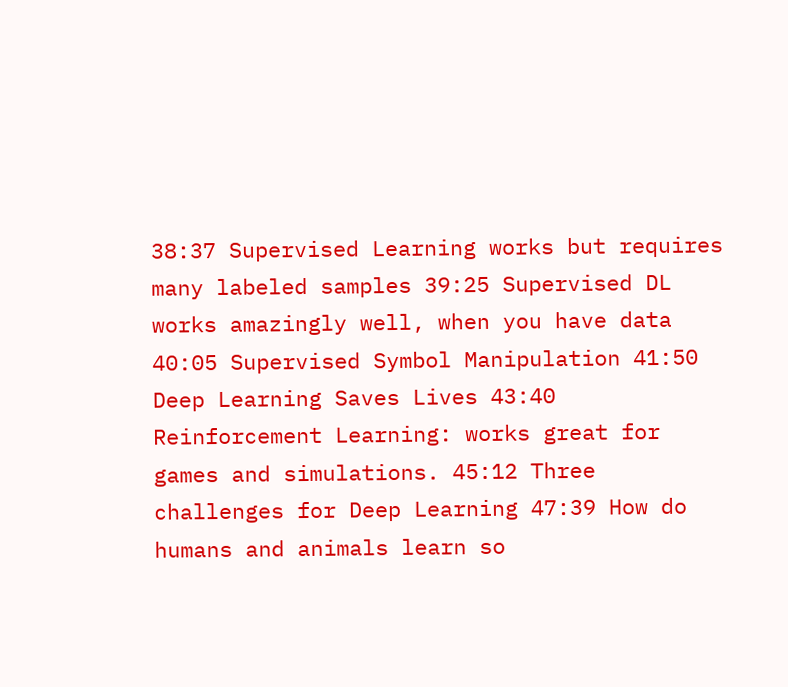38:37 Supervised Learning works but requires many labeled samples 39:25 Supervised DL works amazingly well, when you have data 40:05 Supervised Symbol Manipulation 41:50 Deep Learning Saves Lives 43:40 Reinforcement Learning: works great for games and simulations. 45:12 Three challenges for Deep Learning 47:39 How do humans and animals learn so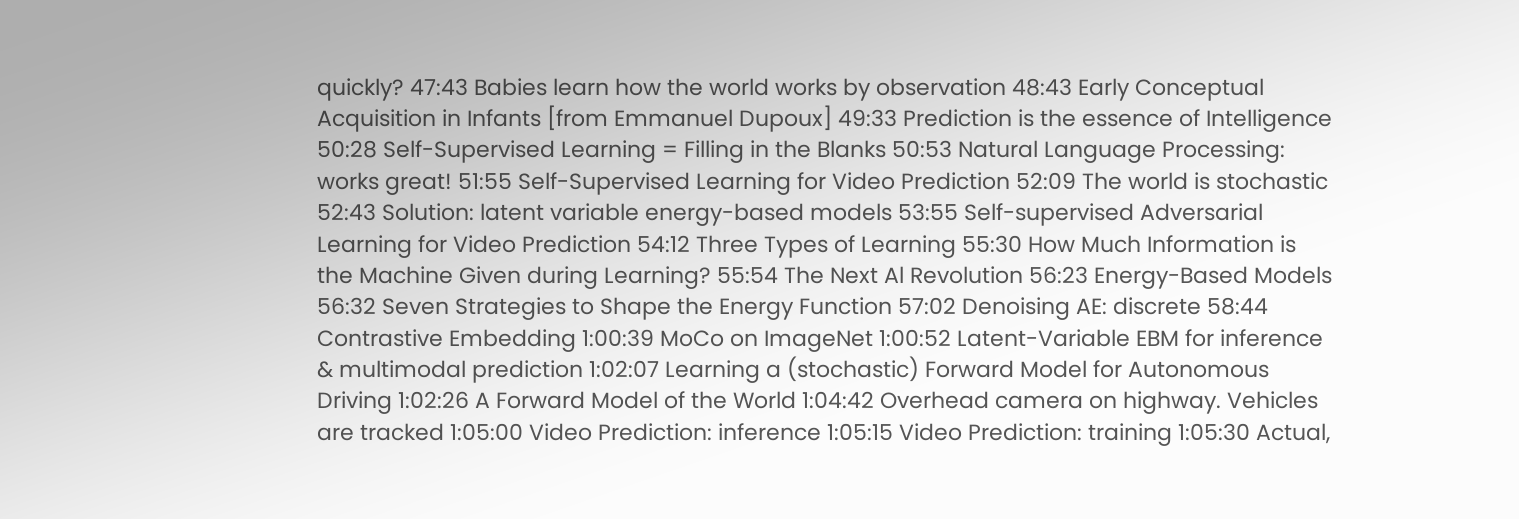quickly? 47:43 Babies learn how the world works by observation 48:43 Early Conceptual Acquisition in Infants [from Emmanuel Dupoux] 49:33 Prediction is the essence of Intelligence 50:28 Self-Supervised Learning = Filling in the Blanks 50:53 Natural Language Processing: works great! 51:55 Self-Supervised Learning for Video Prediction 52:09 The world is stochastic 52:43 Solution: latent variable energy-based models 53:55 Self-supervised Adversarial Learning for Video Prediction 54:12 Three Types of Learning 55:30 How Much Information is the Machine Given during Learning? 55:54 The Next Al Revolution 56:23 Energy-Based Models 56:32 Seven Strategies to Shape the Energy Function 57:02 Denoising AE: discrete 58:44 Contrastive Embedding 1:00:39 MoCo on ImageNet 1:00:52 Latent-Variable EBM for inference & multimodal prediction 1:02:07 Learning a (stochastic) Forward Model for Autonomous Driving 1:02:26 A Forward Model of the World 1:04:42 Overhead camera on highway. Vehicles are tracked 1:05:00 Video Prediction: inference 1:05:15 Video Prediction: training 1:05:30 Actual,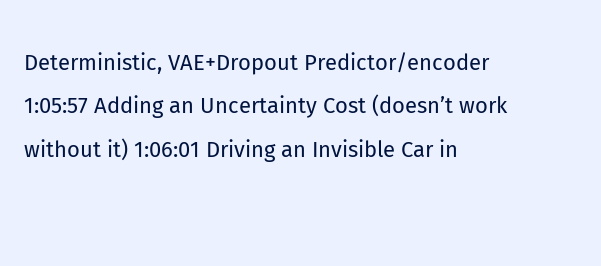Deterministic, VAE+Dropout Predictor/encoder 1:05:57 Adding an Uncertainty Cost (doesn’t work without it) 1:06:01 Driving an Invisible Car in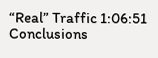“Real” Traffic 1:06:51 Conclusions